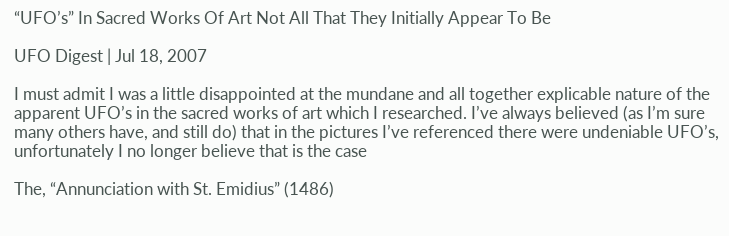“UFO’s” In Sacred Works Of Art Not All That They Initially Appear To Be

UFO Digest | Jul 18, 2007

I must admit I was a little disappointed at the mundane and all together explicable nature of the apparent UFO’s in the sacred works of art which I researched. I’ve always believed (as I’m sure many others have, and still do) that in the pictures I’ve referenced there were undeniable UFO’s, unfortunately I no longer believe that is the case

The, “Annunciation with St. Emidius” (1486)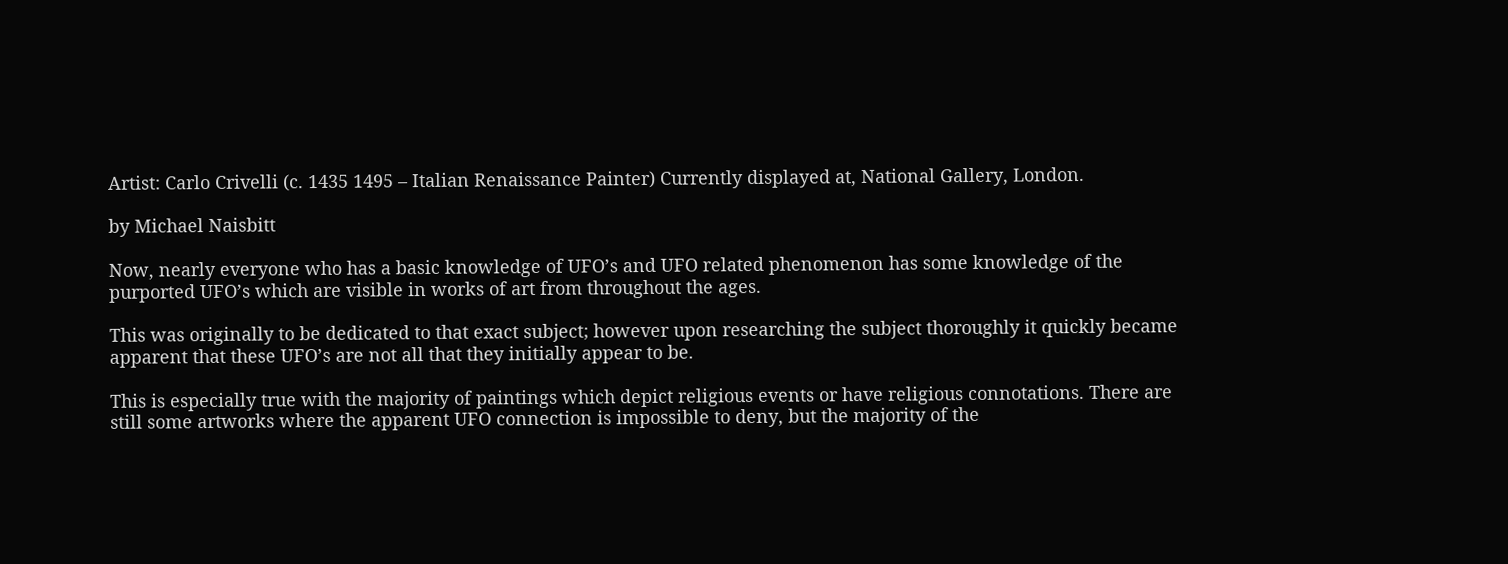Artist: Carlo Crivelli (c. 1435 1495 – Italian Renaissance Painter) Currently displayed at, National Gallery, London.

by Michael Naisbitt

Now, nearly everyone who has a basic knowledge of UFO’s and UFO related phenomenon has some knowledge of the purported UFO’s which are visible in works of art from throughout the ages.

This was originally to be dedicated to that exact subject; however upon researching the subject thoroughly it quickly became apparent that these UFO’s are not all that they initially appear to be.

This is especially true with the majority of paintings which depict religious events or have religious connotations. There are still some artworks where the apparent UFO connection is impossible to deny, but the majority of the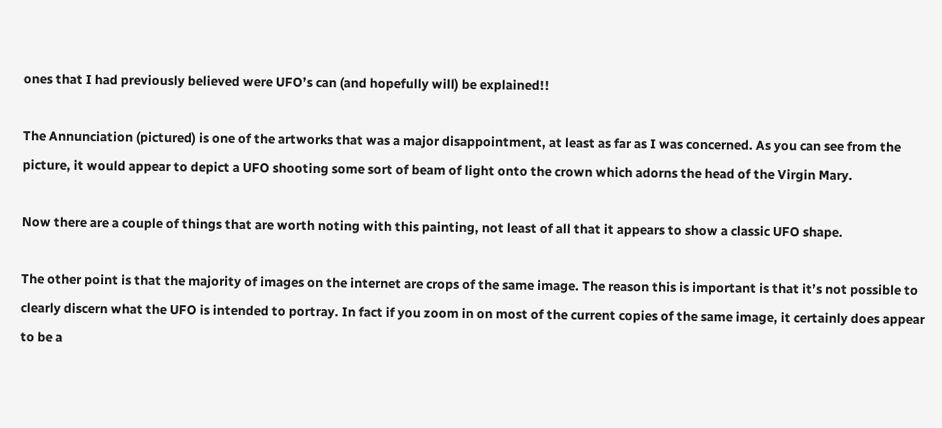ones that I had previously believed were UFO’s can (and hopefully will) be explained!!

The Annunciation (pictured) is one of the artworks that was a major disappointment, at least as far as I was concerned. As you can see from the picture, it would appear to depict a UFO shooting some sort of beam of light onto the crown which adorns the head of the Virgin Mary.

Now there are a couple of things that are worth noting with this painting, not least of all that it appears to show a classic UFO shape.

The other point is that the majority of images on the internet are crops of the same image. The reason this is important is that it’s not possible to clearly discern what the UFO is intended to portray. In fact if you zoom in on most of the current copies of the same image, it certainly does appear to be a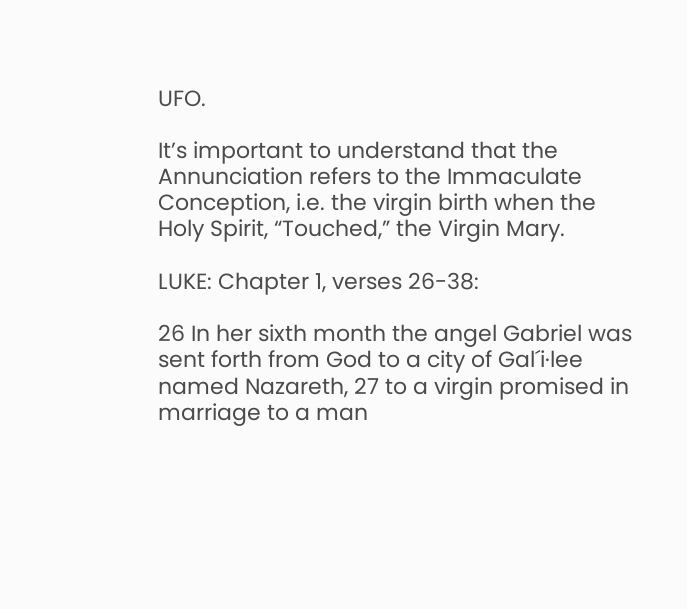UFO.

It’s important to understand that the Annunciation refers to the Immaculate Conception, i.e. the virgin birth when the Holy Spirit, “Touched,” the Virgin Mary.

LUKE: Chapter 1, verses 26-38:

26 In her sixth month the angel Gabriel was sent forth from God to a city of Gal´i·lee named Nazareth, 27 to a virgin promised in marriage to a man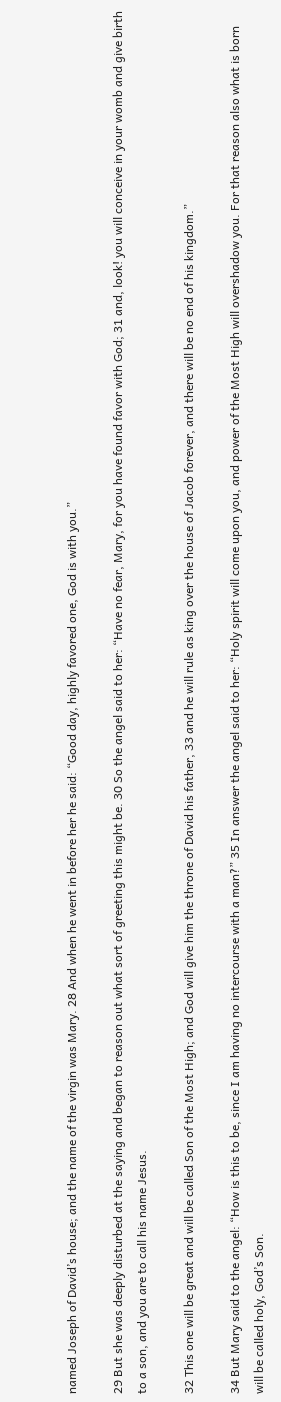named Joseph of David’s house; and the name of the virgin was Mary. 28 And when he went in before her he said: “Good day, highly favored one, God is with you.”

29 But she was deeply disturbed at the saying and began to reason out what sort of greeting this might be. 30 So the angel said to her: “Have no fear, Mary, for you have found favor with God; 31 and, look! you will conceive in your womb and give birth to a son, and you are to call his name Jesus.

32 This one will be great and will be called Son of the Most High; and God will give him the throne of David his father, 33 and he will rule as king over the house of Jacob forever, and there will be no end of his kingdom.”

34 But Mary said to the angel: “How is this to be, since I am having no intercourse with a man?” 35 In answer the angel said to her: “Holy spirit will come upon you, and power of the Most High will overshadow you. For that reason also what is born will be called holy, God’s Son.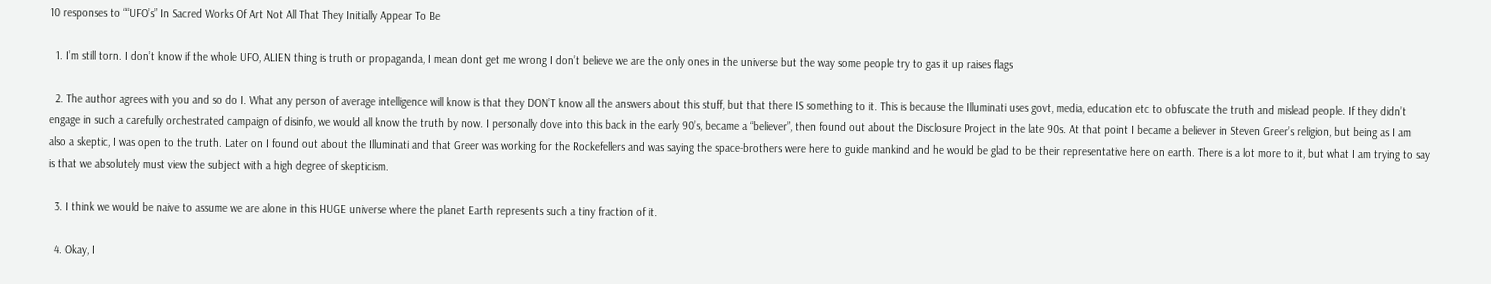10 responses to ““UFO’s” In Sacred Works Of Art Not All That They Initially Appear To Be

  1. I’m still torn. I don’t know if the whole UFO, ALIEN thing is truth or propaganda, I mean dont get me wrong I don’t believe we are the only ones in the universe but the way some people try to gas it up raises flags

  2. The author agrees with you and so do I. What any person of average intelligence will know is that they DON’T know all the answers about this stuff, but that there IS something to it. This is because the Illuminati uses govt, media, education etc to obfuscate the truth and mislead people. If they didn’t engage in such a carefully orchestrated campaign of disinfo, we would all know the truth by now. I personally dove into this back in the early 90’s, became a “believer”, then found out about the Disclosure Project in the late 90s. At that point I became a believer in Steven Greer’s religion, but being as I am also a skeptic, I was open to the truth. Later on I found out about the Illuminati and that Greer was working for the Rockefellers and was saying the space-brothers were here to guide mankind and he would be glad to be their representative here on earth. There is a lot more to it, but what I am trying to say is that we absolutely must view the subject with a high degree of skepticism.

  3. I think we would be naive to assume we are alone in this HUGE universe where the planet Earth represents such a tiny fraction of it.

  4. Okay, I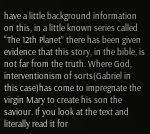have a little background information on this, in a little known series called “The 12th Planet” there has been given evidence that this story, in the bible, is not far from the truth. Where God, interventionism of sorts(Gabriel in this case)has come to impregnate the virgin Mary to create his son the saviour. If you look at the text and literally read it for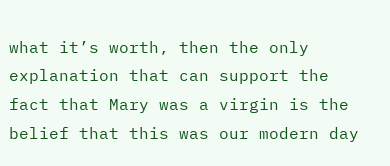what it’s worth, then the only explanation that can support the fact that Mary was a virgin is the belief that this was our modern day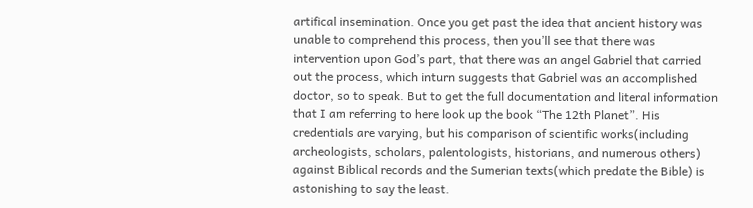artifical insemination. Once you get past the idea that ancient history was unable to comprehend this process, then you’ll see that there was intervention upon God’s part, that there was an angel Gabriel that carried out the process, which inturn suggests that Gabriel was an accomplished doctor, so to speak. But to get the full documentation and literal information that I am referring to here look up the book “The 12th Planet”. His credentials are varying, but his comparison of scientific works(including archeologists, scholars, palentologists, historians, and numerous others) against Biblical records and the Sumerian texts(which predate the Bible) is astonishing to say the least.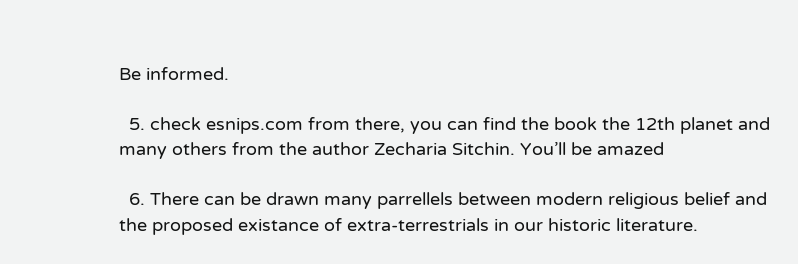Be informed.

  5. check esnips.com from there, you can find the book the 12th planet and many others from the author Zecharia Sitchin. You’ll be amazed

  6. There can be drawn many parrellels between modern religious belief and the proposed existance of extra-terrestrials in our historic literature.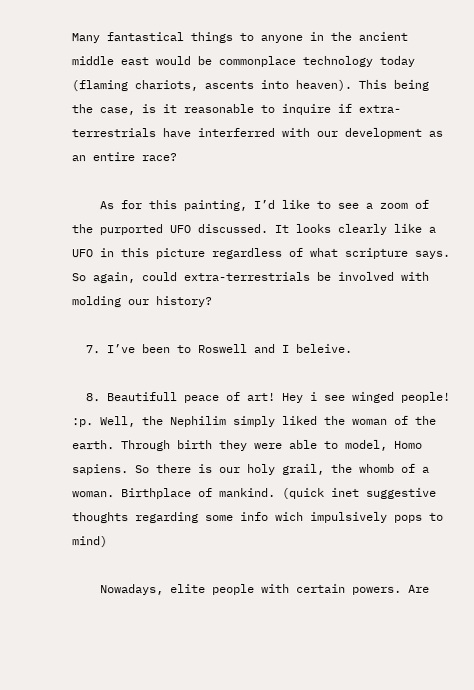Many fantastical things to anyone in the ancient middle east would be commonplace technology today (flaming chariots, ascents into heaven). This being the case, is it reasonable to inquire if extra-terrestrials have interferred with our development as an entire race?

    As for this painting, I’d like to see a zoom of the purported UFO discussed. It looks clearly like a UFO in this picture regardless of what scripture says. So again, could extra-terrestrials be involved with molding our history?

  7. I’ve been to Roswell and I beleive.

  8. Beautifull peace of art! Hey i see winged people! :p. Well, the Nephilim simply liked the woman of the earth. Through birth they were able to model, Homo sapiens. So there is our holy grail, the whomb of a woman. Birthplace of mankind. (quick inet suggestive thoughts regarding some info wich impulsively pops to mind)

    Nowadays, elite people with certain powers. Are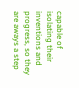capable of isolating their inventions and progress, so they are aways a step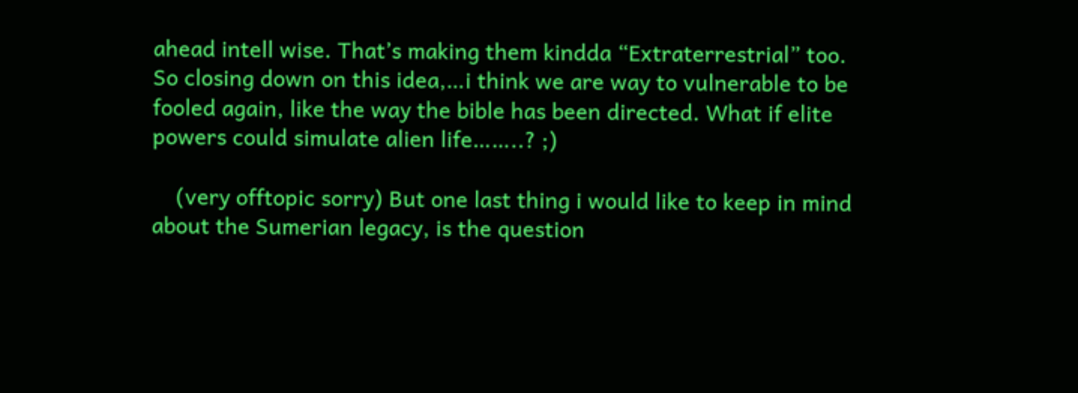ahead intell wise. That’s making them kindda “Extraterrestrial” too. So closing down on this idea,…i think we are way to vulnerable to be fooled again, like the way the bible has been directed. What if elite powers could simulate alien life……..? ;)

    (very offtopic sorry) But one last thing i would like to keep in mind about the Sumerian legacy, is the question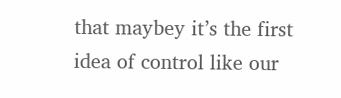that maybey it’s the first idea of control like our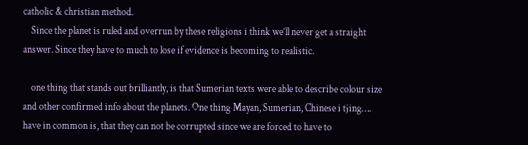catholic & christian method.
    Since the planet is ruled and overrun by these religions i think we’ll never get a straight answer. Since they have to much to lose if evidence is becoming to realistic.

    one thing that stands out brilliantly, is that Sumerian texts were able to describe colour size and other confirmed info about the planets. One thing Mayan, Sumerian, Chinese i tjing…. have in common is, that they can not be corrupted since we are forced to have to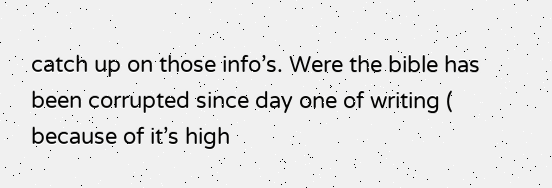catch up on those info’s. Were the bible has been corrupted since day one of writing ( because of it’s high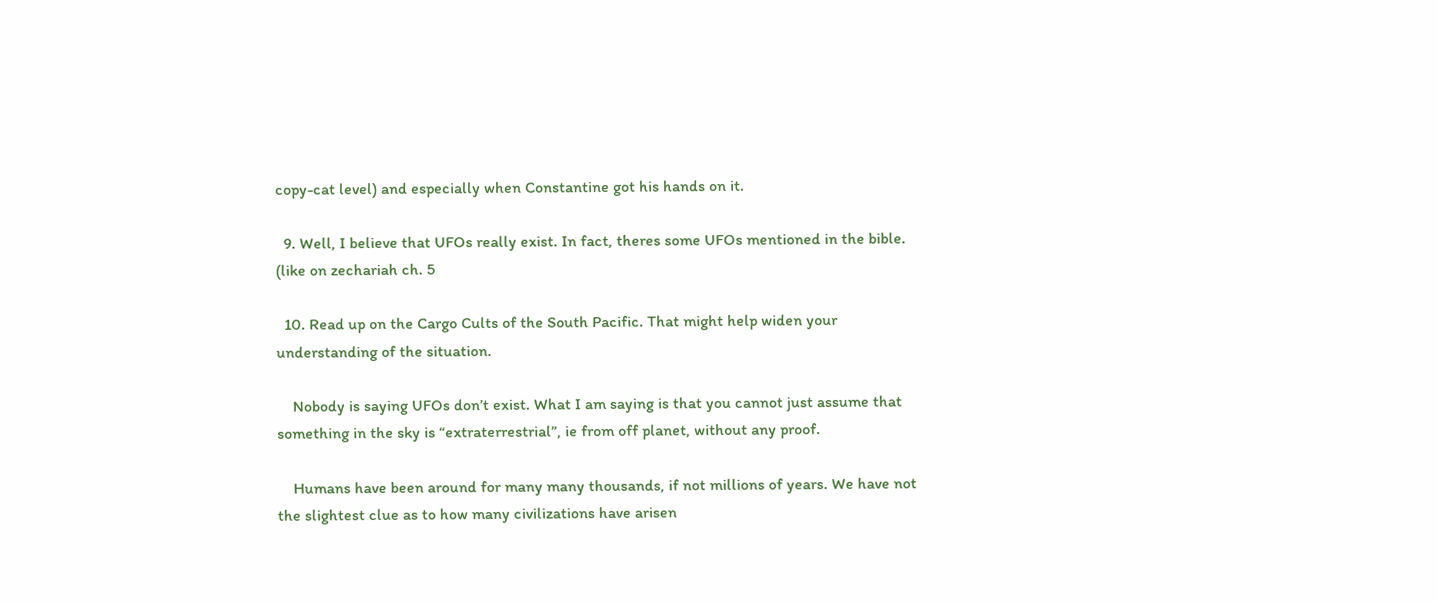copy-cat level) and especially when Constantine got his hands on it.

  9. Well, I believe that UFOs really exist. In fact, theres some UFOs mentioned in the bible. (like on zechariah ch. 5

  10. Read up on the Cargo Cults of the South Pacific. That might help widen your understanding of the situation.

    Nobody is saying UFOs don’t exist. What I am saying is that you cannot just assume that something in the sky is “extraterrestrial”, ie from off planet, without any proof.

    Humans have been around for many many thousands, if not millions of years. We have not the slightest clue as to how many civilizations have arisen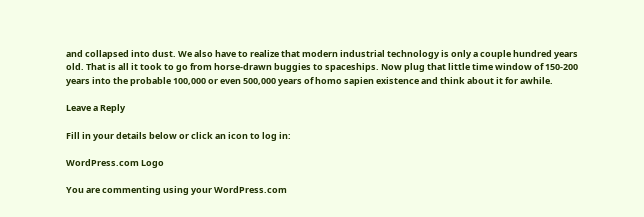and collapsed into dust. We also have to realize that modern industrial technology is only a couple hundred years old. That is all it took to go from horse-drawn buggies to spaceships. Now plug that little time window of 150-200 years into the probable 100,000 or even 500,000 years of homo sapien existence and think about it for awhile.

Leave a Reply

Fill in your details below or click an icon to log in:

WordPress.com Logo

You are commenting using your WordPress.com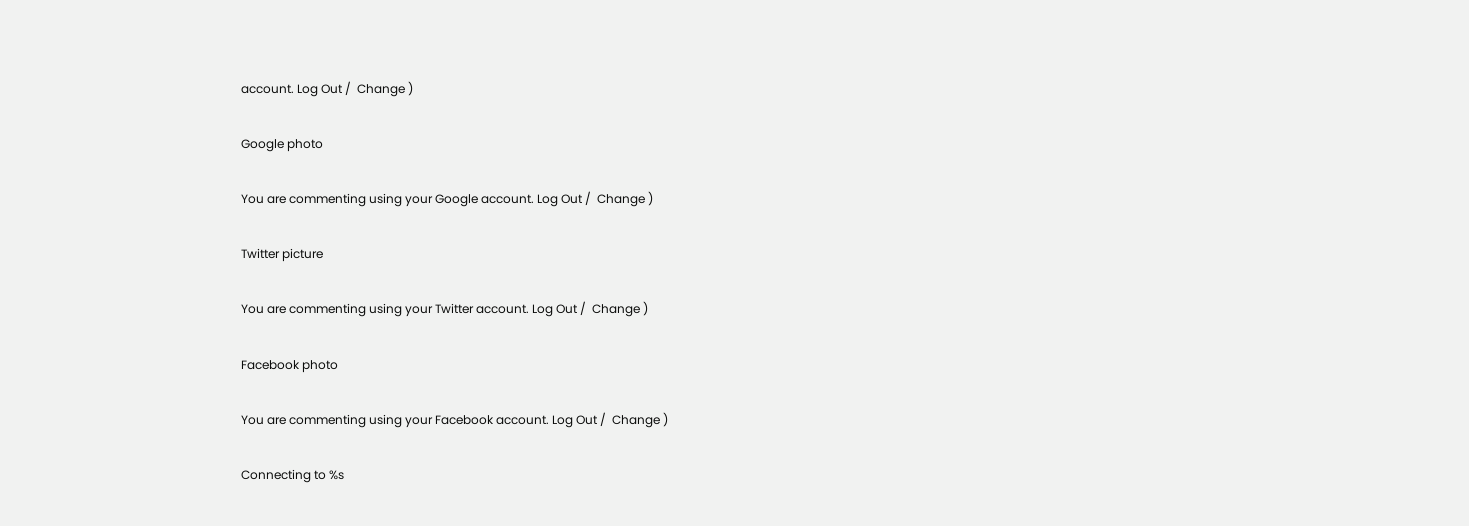account. Log Out /  Change )

Google photo

You are commenting using your Google account. Log Out /  Change )

Twitter picture

You are commenting using your Twitter account. Log Out /  Change )

Facebook photo

You are commenting using your Facebook account. Log Out /  Change )

Connecting to %s